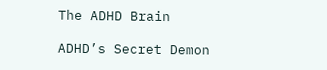The ADHD Brain

ADHD’s Secret Demon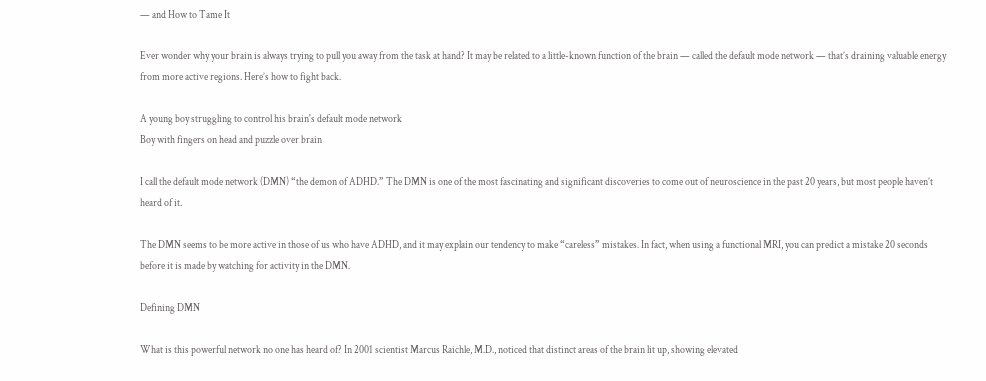— and How to Tame It

Ever wonder why your brain is always trying to pull you away from the task at hand? It may be related to a little-known function of the brain — called the default mode network — that’s draining valuable energy from more active regions. Here’s how to fight back.

A young boy struggling to control his brain's default mode network
Boy with fingers on head and puzzle over brain

I call the default mode network (DMN) “the demon of ADHD.” The DMN is one of the most fascinating and significant discoveries to come out of neuroscience in the past 20 years, but most people haven’t heard of it.

The DMN seems to be more active in those of us who have ADHD, and it may explain our tendency to make “careless” mistakes. In fact, when using a functional MRI, you can predict a mistake 20 seconds before it is made by watching for activity in the DMN.

Defining DMN

What is this powerful network no one has heard of? In 2001 scientist Marcus Raichle, M.D., noticed that distinct areas of the brain lit up, showing elevated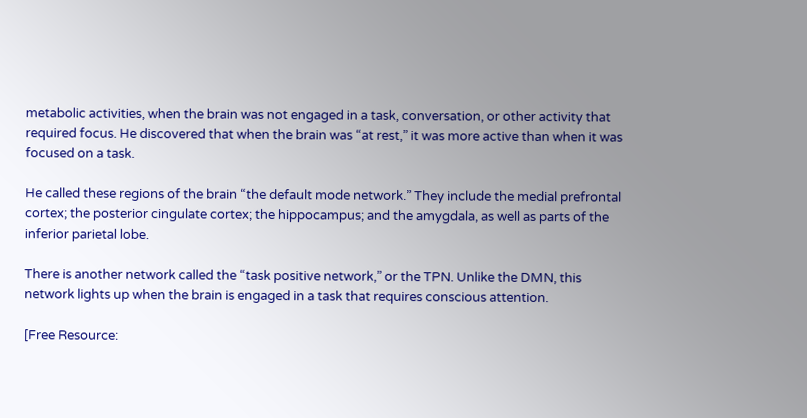metabolic activities, when the brain was not engaged in a task, conversation, or other activity that required focus. He discovered that when the brain was “at rest,” it was more active than when it was focused on a task.

He called these regions of the brain “the default mode network.” They include the medial prefrontal cortex; the posterior cingulate cortex; the hippocampus; and the amygdala, as well as parts of the inferior parietal lobe.

There is another network called the “task positive network,” or the TPN. Unlike the DMN, this network lights up when the brain is engaged in a task that requires conscious attention.

[Free Resource: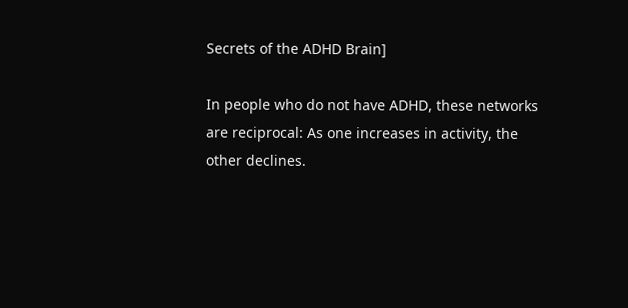Secrets of the ADHD Brain]

In people who do not have ADHD, these networks are reciprocal: As one increases in activity, the other declines.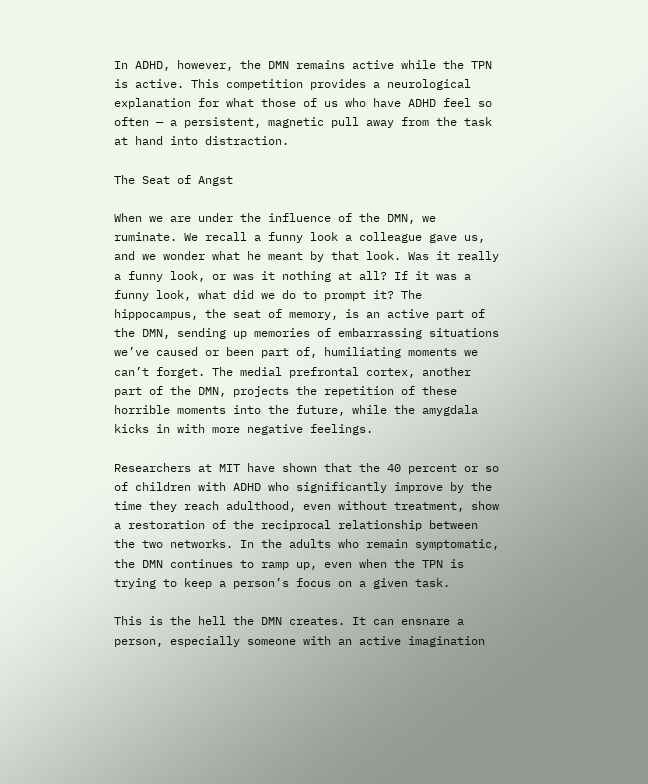In ADHD, however, the DMN remains active while the TPN is active. This competition provides a neurological explanation for what those of us who have ADHD feel so often — a persistent, magnetic pull away from the task at hand into distraction.

The Seat of Angst

When we are under the influence of the DMN, we ruminate. We recall a funny look a colleague gave us, and we wonder what he meant by that look. Was it really a funny look, or was it nothing at all? If it was a funny look, what did we do to prompt it? The hippocampus, the seat of memory, is an active part of the DMN, sending up memories of embarrassing situations we’ve caused or been part of, humiliating moments we can’t forget. The medial prefrontal cortex, another part of the DMN, projects the repetition of these horrible moments into the future, while the amygdala kicks in with more negative feelings.

Researchers at MIT have shown that the 40 percent or so of children with ADHD who significantly improve by the time they reach adulthood, even without treatment, show a restoration of the reciprocal relationship between the two networks. In the adults who remain symptomatic, the DMN continues to ramp up, even when the TPN is trying to keep a person’s focus on a given task.

This is the hell the DMN creates. It can ensnare a person, especially someone with an active imagination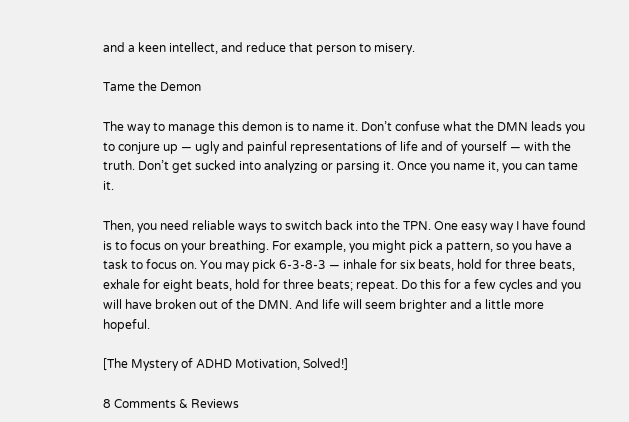and a keen intellect, and reduce that person to misery.

Tame the Demon

The way to manage this demon is to name it. Don’t confuse what the DMN leads you to conjure up — ugly and painful representations of life and of yourself — with the truth. Don’t get sucked into analyzing or parsing it. Once you name it, you can tame it.

Then, you need reliable ways to switch back into the TPN. One easy way I have found is to focus on your breathing. For example, you might pick a pattern, so you have a task to focus on. You may pick 6-3-8-3 — inhale for six beats, hold for three beats, exhale for eight beats, hold for three beats; repeat. Do this for a few cycles and you will have broken out of the DMN. And life will seem brighter and a little more hopeful.

[The Mystery of ADHD Motivation, Solved!]

8 Comments & Reviews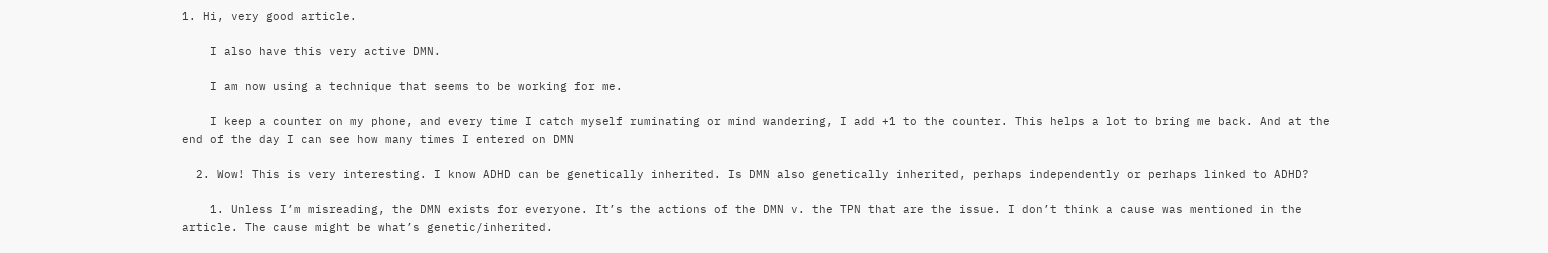1. Hi, very good article.

    I also have this very active DMN.

    I am now using a technique that seems to be working for me.

    I keep a counter on my phone, and every time I catch myself ruminating or mind wandering, I add +1 to the counter. This helps a lot to bring me back. And at the end of the day I can see how many times I entered on DMN

  2. Wow! This is very interesting. I know ADHD can be genetically inherited. Is DMN also genetically inherited, perhaps independently or perhaps linked to ADHD?

    1. Unless I’m misreading, the DMN exists for everyone. It’s the actions of the DMN v. the TPN that are the issue. I don’t think a cause was mentioned in the article. The cause might be what’s genetic/inherited.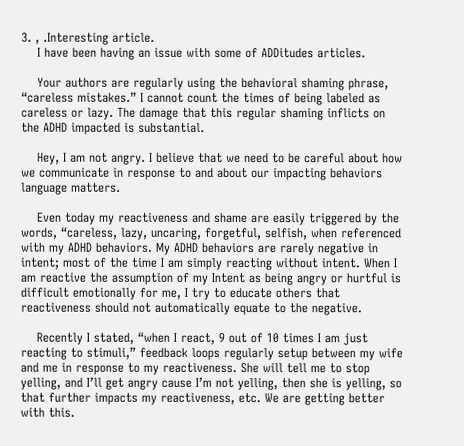3. , .Interesting article.
    I have been having an issue with some of ADDitudes articles.

    Your authors are regularly using the behavioral shaming phrase, “careless mistakes.” I cannot count the times of being labeled as careless or lazy. The damage that this regular shaming inflicts on the ADHD impacted is substantial.

    Hey, I am not angry. I believe that we need to be careful about how we communicate in response to and about our impacting behaviors language matters.

    Even today my reactiveness and shame are easily triggered by the words, “careless, lazy, uncaring, forgetful, selfish, when referenced with my ADHD behaviors. My ADHD behaviors are rarely negative in intent; most of the time I am simply reacting without intent. When I am reactive the assumption of my Intent as being angry or hurtful is difficult emotionally for me, I try to educate others that reactiveness should not automatically equate to the negative.

    Recently I stated, “when I react, 9 out of 10 times I am just reacting to stimuli,” feedback loops regularly setup between my wife and me in response to my reactiveness. She will tell me to stop yelling, and I’ll get angry cause I’m not yelling, then she is yelling, so that further impacts my reactiveness, etc. We are getting better with this.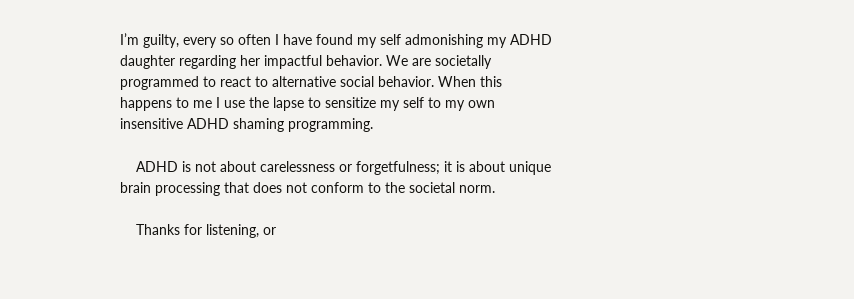I’m guilty, every so often I have found my self admonishing my ADHD daughter regarding her impactful behavior. We are societally programmed to react to alternative social behavior. When this happens to me I use the lapse to sensitize my self to my own insensitive ADHD shaming programming.

    ADHD is not about carelessness or forgetfulness; it is about unique brain processing that does not conform to the societal norm.

    Thanks for listening, or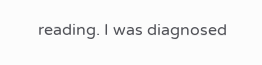reading. I was diagnosed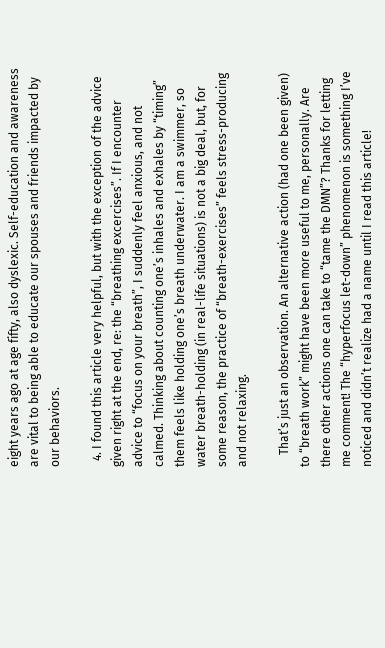eight years ago at age fifty, also dyslexic. Self-education and awareness are vital to being able to educate our spouses and friends impacted by our behaviors.

  4. I found this article very helpful, but with the exception of the advice given right at the end, re: the “breathing excercises”. If I encounter advice to “focus on your breath”, I suddenly feel anxious, and not calmed. Thinking about counting one’s inhales and exhales by “timing” them feels like holding one’s breath underwater. I am a swimmer, so water breath-holding (in real-life situations) is not a big deal, but, for some reason, the practice of “breath-exercises” feels stress-producing and not relaxing.

    That’s just an observation. An alternative action (had one been given) to “breath work” might have been more useful to me, personally. Are there other actions one can take to “tame the DMN”? Thanks for letting me comment! The “hyperfocus let-down” phenomenon is something I’ve noticed and didn’t realize had a name until I read this article!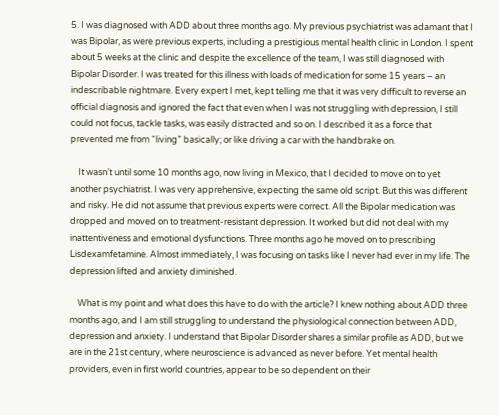5. I was diagnosed with ADD about three months ago. My previous psychiatrist was adamant that I was Bipolar, as were previous experts, including a prestigious mental health clinic in London. I spent about 5 weeks at the clinic and despite the excellence of the team, I was still diagnosed with Bipolar Disorder. I was treated for this illness with loads of medication for some 15 years – an indescribable nightmare. Every expert I met, kept telling me that it was very difficult to reverse an official diagnosis and ignored the fact that even when I was not struggling with depression, I still could not focus, tackle tasks, was easily distracted and so on. I described it as a force that prevented me from “living” basically; or like driving a car with the handbrake on.

    It wasn’t until some 10 months ago, now living in Mexico, that I decided to move on to yet another psychiatrist. I was very apprehensive, expecting the same old script. But this was different and risky. He did not assume that previous experts were correct. All the Bipolar medication was dropped and moved on to treatment-resistant depression. It worked but did not deal with my inattentiveness and emotional dysfunctions. Three months ago he moved on to prescribing Lisdexamfetamine. Almost immediately, I was focusing on tasks like I never had ever in my life. The depression lifted and anxiety diminished.

    What is my point and what does this have to do with the article? I knew nothing about ADD three months ago, and I am still struggling to understand the physiological connection between ADD, depression and anxiety. I understand that Bipolar Disorder shares a similar profile as ADD, but we are in the 21st century, where neuroscience is advanced as never before. Yet mental health providers, even in first world countries, appear to be so dependent on their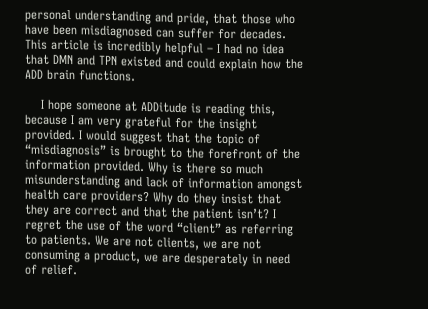personal understanding and pride, that those who have been misdiagnosed can suffer for decades. This article is incredibly helpful – I had no idea that DMN and TPN existed and could explain how the ADD brain functions.

    I hope someone at ADDitude is reading this, because I am very grateful for the insight provided. I would suggest that the topic of “misdiagnosis” is brought to the forefront of the information provided. Why is there so much misunderstanding and lack of information amongst health care providers? Why do they insist that they are correct and that the patient isn’t? I regret the use of the word “client” as referring to patients. We are not clients, we are not consuming a product, we are desperately in need of relief.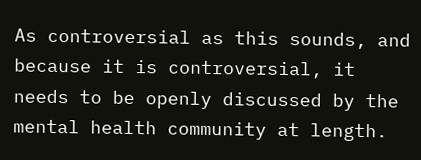As controversial as this sounds, and because it is controversial, it needs to be openly discussed by the mental health community at length.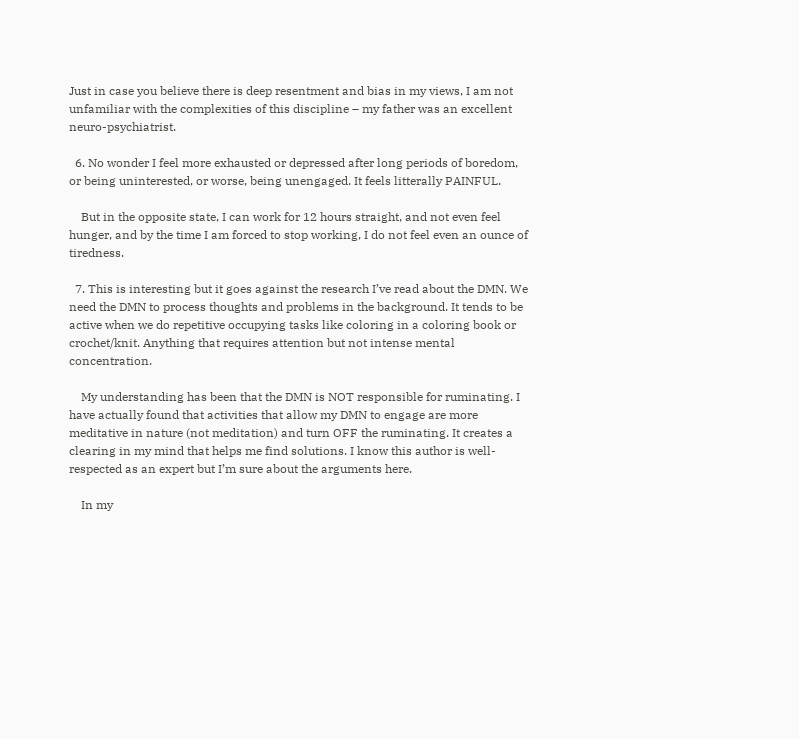Just in case you believe there is deep resentment and bias in my views, I am not unfamiliar with the complexities of this discipline – my father was an excellent neuro-psychiatrist.

  6. No wonder I feel more exhausted or depressed after long periods of boredom, or being uninterested, or worse, being unengaged. It feels litterally PAINFUL.

    But in the opposite state, I can work for 12 hours straight, and not even feel hunger, and by the time I am forced to stop working, I do not feel even an ounce of tiredness.

  7. This is interesting but it goes against the research I’ve read about the DMN. We need the DMN to process thoughts and problems in the background. It tends to be active when we do repetitive occupying tasks like coloring in a coloring book or crochet/knit. Anything that requires attention but not intense mental concentration.

    My understanding has been that the DMN is NOT responsible for ruminating. I have actually found that activities that allow my DMN to engage are more meditative in nature (not meditation) and turn OFF the ruminating. It creates a clearing in my mind that helps me find solutions. I know this author is well-respected as an expert but I’m sure about the arguments here.

    In my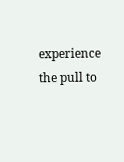experience the pull to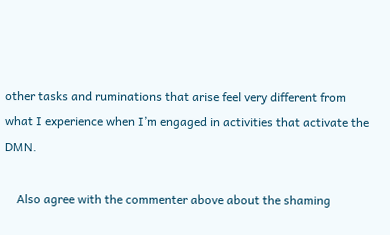other tasks and ruminations that arise feel very different from what I experience when I’m engaged in activities that activate the DMN.

    Also agree with the commenter above about the shaming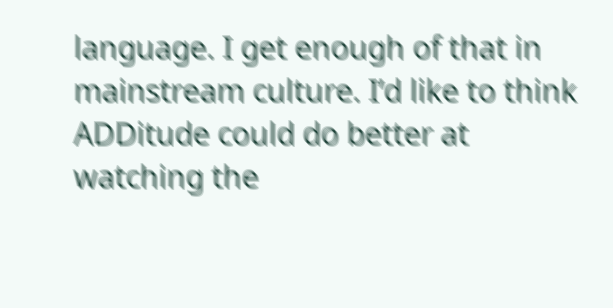language. I get enough of that in mainstream culture. I’d like to think ADDitude could do better at watching the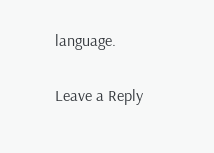language.

Leave a Reply